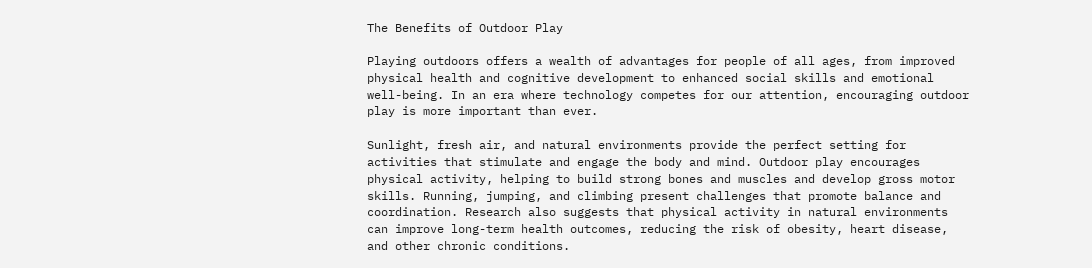The Benefits of Outdoor Play

Playing outdoors offers a wealth of advantages for people of all ages, from improved physical health and cognitive development to enhanced social skills and emotional well-being. In an era where technology competes for our attention, encouraging outdoor play is more important than ever.

Sunlight, fresh air, and natural environments provide the perfect setting for activities that stimulate and engage the body and mind. Outdoor play encourages physical activity, helping to build strong bones and muscles and develop gross motor skills. Running, jumping, and climbing present challenges that promote balance and coordination. Research also suggests that physical activity in natural environments can improve long-term health outcomes, reducing the risk of obesity, heart disease, and other chronic conditions.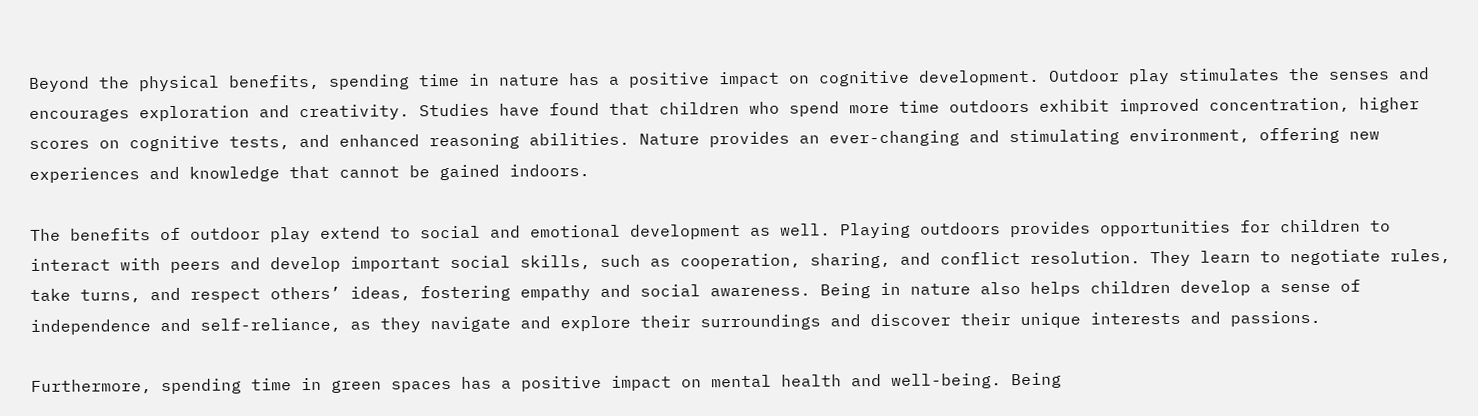Beyond the physical benefits, spending time in nature has a positive impact on cognitive development. Outdoor play stimulates the senses and encourages exploration and creativity. Studies have found that children who spend more time outdoors exhibit improved concentration, higher scores on cognitive tests, and enhanced reasoning abilities. Nature provides an ever-changing and stimulating environment, offering new experiences and knowledge that cannot be gained indoors.

The benefits of outdoor play extend to social and emotional development as well. Playing outdoors provides opportunities for children to interact with peers and develop important social skills, such as cooperation, sharing, and conflict resolution. They learn to negotiate rules, take turns, and respect others’ ideas, fostering empathy and social awareness. Being in nature also helps children develop a sense of independence and self-reliance, as they navigate and explore their surroundings and discover their unique interests and passions.

Furthermore, spending time in green spaces has a positive impact on mental health and well-being. Being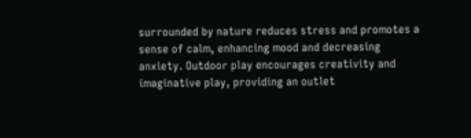surrounded by nature reduces stress and promotes a sense of calm, enhancing mood and decreasing anxiety. Outdoor play encourages creativity and imaginative play, providing an outlet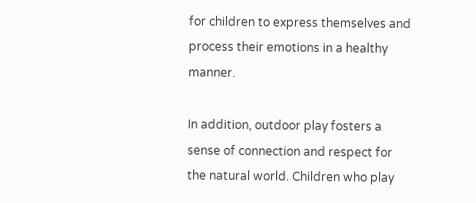for children to express themselves and process their emotions in a healthy manner.

In addition, outdoor play fosters a sense of connection and respect for the natural world. Children who play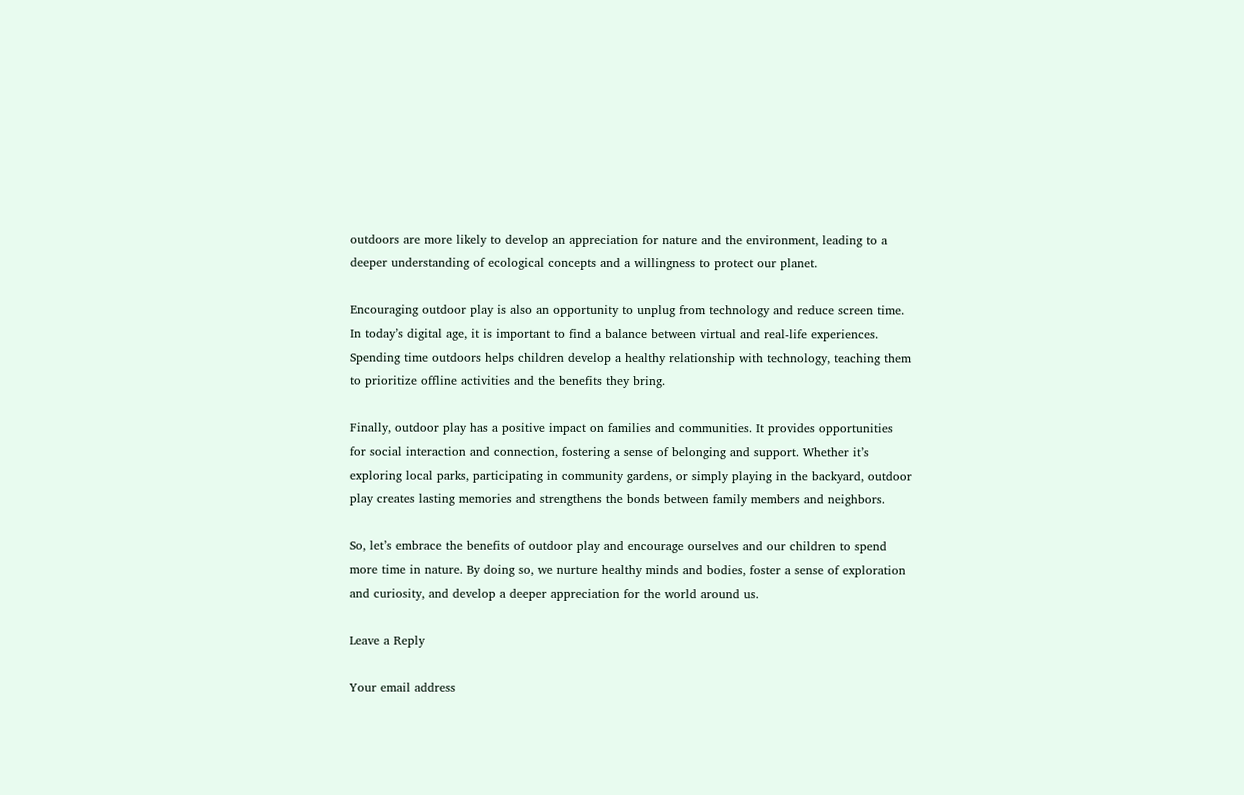outdoors are more likely to develop an appreciation for nature and the environment, leading to a deeper understanding of ecological concepts and a willingness to protect our planet.

Encouraging outdoor play is also an opportunity to unplug from technology and reduce screen time. In today’s digital age, it is important to find a balance between virtual and real-life experiences. Spending time outdoors helps children develop a healthy relationship with technology, teaching them to prioritize offline activities and the benefits they bring.

Finally, outdoor play has a positive impact on families and communities. It provides opportunities for social interaction and connection, fostering a sense of belonging and support. Whether it’s exploring local parks, participating in community gardens, or simply playing in the backyard, outdoor play creates lasting memories and strengthens the bonds between family members and neighbors.

So, let’s embrace the benefits of outdoor play and encourage ourselves and our children to spend more time in nature. By doing so, we nurture healthy minds and bodies, foster a sense of exploration and curiosity, and develop a deeper appreciation for the world around us.

Leave a Reply

Your email address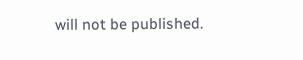will not be published.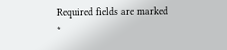Required fields are marked *